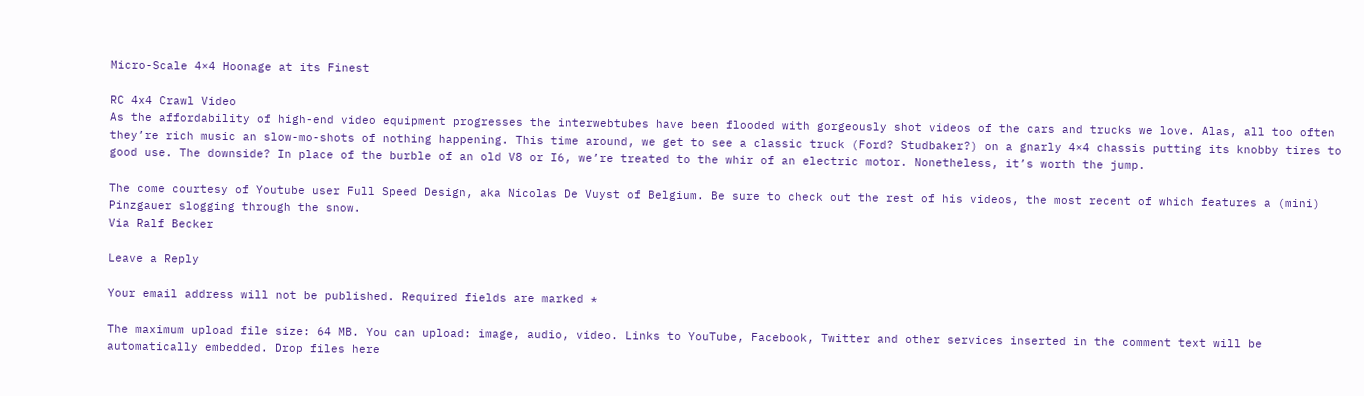Micro-Scale 4×4 Hoonage at its Finest

RC 4x4 Crawl Video
As the affordability of high-end video equipment progresses the interwebtubes have been flooded with gorgeously shot videos of the cars and trucks we love. Alas, all too often they’re rich music an slow-mo-shots of nothing happening. This time around, we get to see a classic truck (Ford? Studbaker?) on a gnarly 4×4 chassis putting its knobby tires to good use. The downside? In place of the burble of an old V8 or I6, we’re treated to the whir of an electric motor. Nonetheless, it’s worth the jump.

The come courtesy of Youtube user Full Speed Design, aka Nicolas De Vuyst of Belgium. Be sure to check out the rest of his videos, the most recent of which features a (mini) Pinzgauer slogging through the snow.
Via Ralf Becker

Leave a Reply

Your email address will not be published. Required fields are marked *

The maximum upload file size: 64 MB. You can upload: image, audio, video. Links to YouTube, Facebook, Twitter and other services inserted in the comment text will be automatically embedded. Drop files here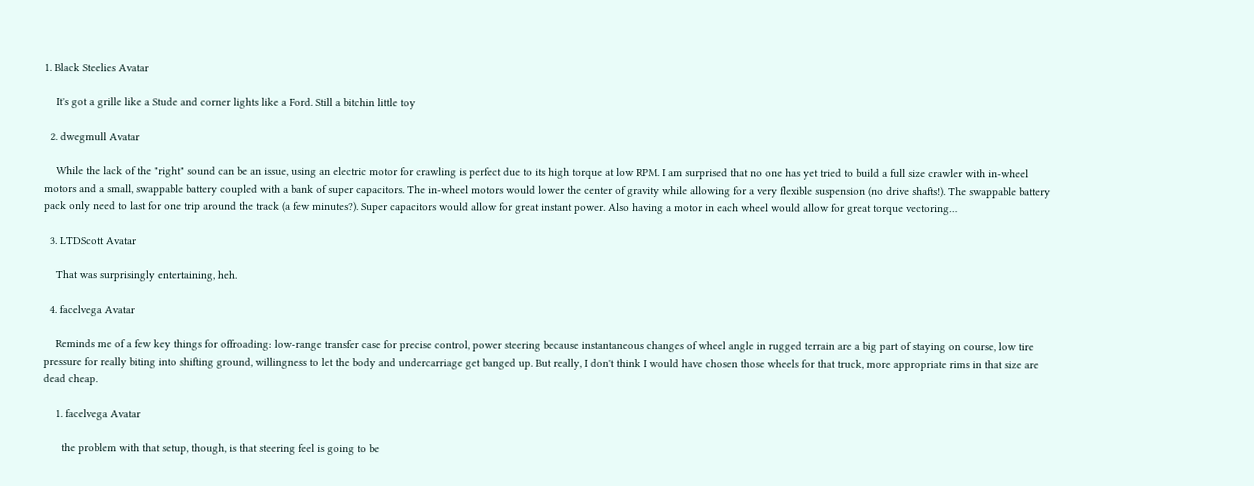1. Black Steelies Avatar

    It's got a grille like a Stude and corner lights like a Ford. Still a bitchin little toy

  2. dwegmull Avatar

    While the lack of the "right" sound can be an issue, using an electric motor for crawling is perfect due to its high torque at low RPM. I am surprised that no one has yet tried to build a full size crawler with in-wheel motors and a small, swappable battery coupled with a bank of super capacitors. The in-wheel motors would lower the center of gravity while allowing for a very flexible suspension (no drive shafts!). The swappable battery pack only need to last for one trip around the track (a few minutes?). Super capacitors would allow for great instant power. Also having a motor in each wheel would allow for great torque vectoring…

  3. LTDScott Avatar

    That was surprisingly entertaining, heh.

  4. facelvega Avatar

    Reminds me of a few key things for offroading: low-range transfer case for precise control, power steering because instantaneous changes of wheel angle in rugged terrain are a big part of staying on course, low tire pressure for really biting into shifting ground, willingness to let the body and undercarriage get banged up. But really, I don't think I would have chosen those wheels for that truck, more appropriate rims in that size are dead cheap.

    1. facelvega Avatar

      the problem with that setup, though, is that steering feel is going to be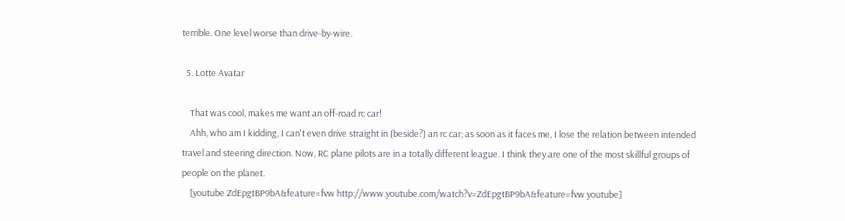terrible. One level worse than drive-by-wire.

  5. Lotte Avatar

    That was cool, makes me want an off-road rc car!
    Ahh, who am I kidding, I can't even drive straight in (beside?) an rc car; as soon as it faces me, I lose the relation between intended travel and steering direction. Now, RC plane pilots are in a totally different league. I think they are one of the most skillful groups of people on the planet.
    [youtube ZdEpgtBP9bA&feature=fvw http://www.youtube.com/watch?v=ZdEpgtBP9bA&feature=fvw youtube]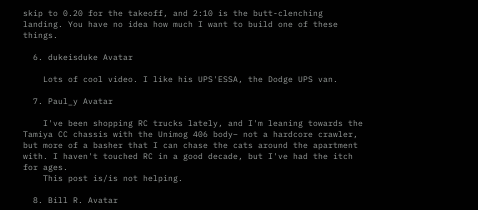skip to 0.20 for the takeoff, and 2:10 is the butt-clenching landing. You have no idea how much I want to build one of these things.

  6. dukeisduke Avatar

    Lots of cool video. I like his UPS'ESSA, the Dodge UPS van.

  7. Paul_y Avatar

    I've been shopping RC trucks lately, and I'm leaning towards the Tamiya CC chassis with the Unimog 406 body– not a hardcore crawler, but more of a basher that I can chase the cats around the apartment with. I haven't touched RC in a good decade, but I've had the itch for ages.
    This post is/is not helping.

  8. Bill R. Avatar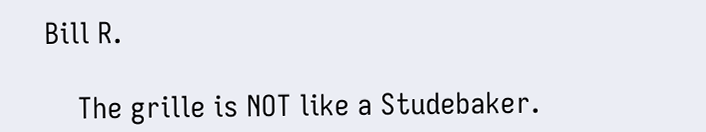Bill R.

    The grille is NOT like a Studebaker.